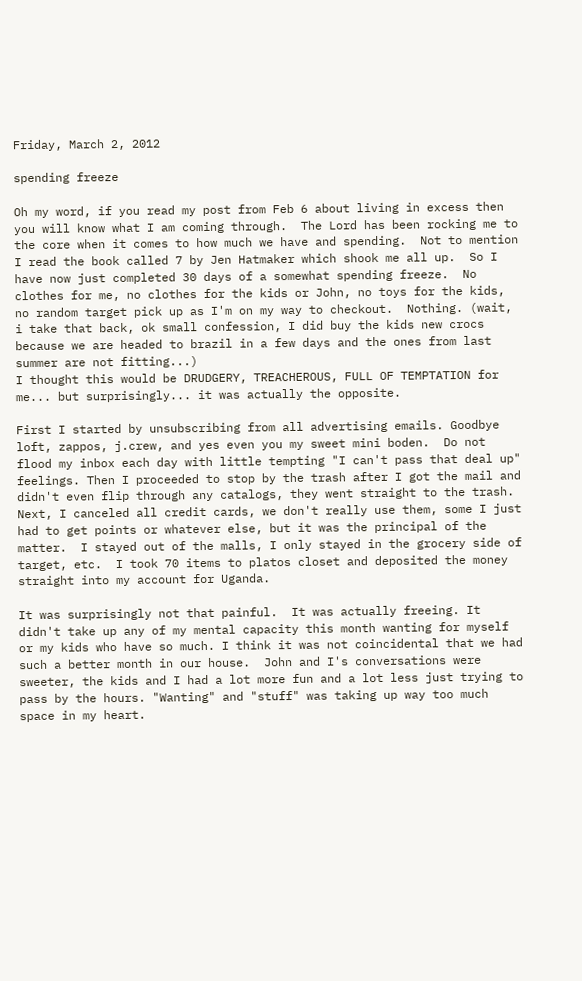Friday, March 2, 2012

spending freeze

Oh my word, if you read my post from Feb 6 about living in excess then you will know what I am coming through.  The Lord has been rocking me to the core when it comes to how much we have and spending.  Not to mention I read the book called 7 by Jen Hatmaker which shook me all up.  So I have now just completed 30 days of a somewhat spending freeze.  No clothes for me, no clothes for the kids or John, no toys for the kids, no random target pick up as I'm on my way to checkout.  Nothing. (wait, i take that back, ok small confession, I did buy the kids new crocs because we are headed to brazil in a few days and the ones from last summer are not fitting...)
I thought this would be DRUDGERY, TREACHEROUS, FULL OF TEMPTATION for me... but surprisingly... it was actually the opposite.

First I started by unsubscribing from all advertising emails. Goodbye loft, zappos, j.crew, and yes even you my sweet mini boden.  Do not flood my inbox each day with little tempting "I can't pass that deal up" feelings. Then I proceeded to stop by the trash after I got the mail and didn't even flip through any catalogs, they went straight to the trash. Next, I canceled all credit cards, we don't really use them, some I just had to get points or whatever else, but it was the principal of the matter.  I stayed out of the malls, I only stayed in the grocery side of target, etc.  I took 70 items to platos closet and deposited the money straight into my account for Uganda.

It was surprisingly not that painful.  It was actually freeing. It didn't take up any of my mental capacity this month wanting for myself or my kids who have so much. I think it was not coincidental that we had such a better month in our house.  John and I's conversations were sweeter, the kids and I had a lot more fun and a lot less just trying to pass by the hours. "Wanting" and "stuff" was taking up way too much space in my heart.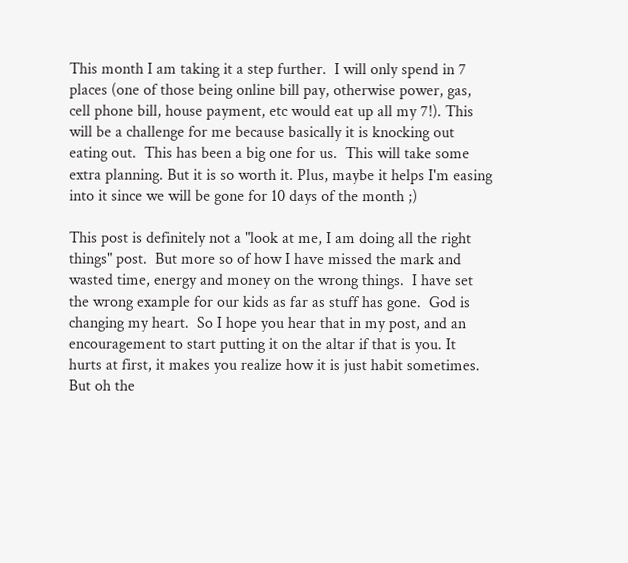This month I am taking it a step further.  I will only spend in 7 places (one of those being online bill pay, otherwise power, gas, cell phone bill, house payment, etc would eat up all my 7!). This will be a challenge for me because basically it is knocking out eating out.  This has been a big one for us.  This will take some extra planning. But it is so worth it. Plus, maybe it helps I'm easing into it since we will be gone for 10 days of the month ;)

This post is definitely not a "look at me, I am doing all the right things" post.  But more so of how I have missed the mark and wasted time, energy and money on the wrong things.  I have set the wrong example for our kids as far as stuff has gone.  God is changing my heart.  So I hope you hear that in my post, and an encouragement to start putting it on the altar if that is you. It hurts at first, it makes you realize how it is just habit sometimes.  But oh the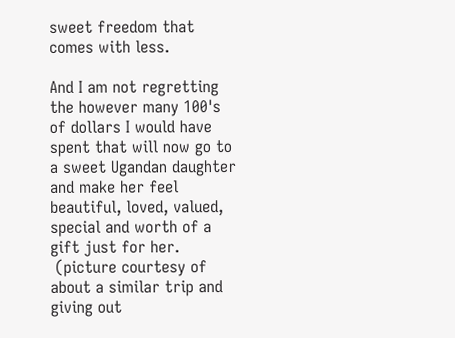sweet freedom that comes with less.

And I am not regretting the however many 100's of dollars I would have spent that will now go to a sweet Ugandan daughter and make her feel beautiful, loved, valued, special and worth of a gift just for her.
 (picture courtesy of about a similar trip and giving out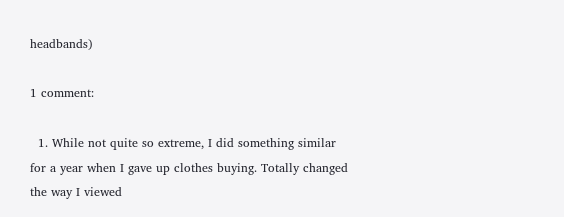headbands)

1 comment:

  1. While not quite so extreme, I did something similar for a year when I gave up clothes buying. Totally changed the way I viewed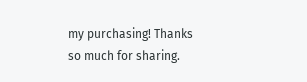my purchasing! Thanks so much for sharing.